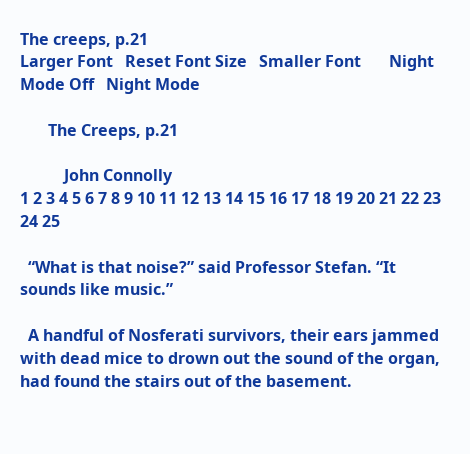The creeps, p.21
Larger Font   Reset Font Size   Smaller Font       Night Mode Off   Night Mode

       The Creeps, p.21

           John Connolly
1 2 3 4 5 6 7 8 9 10 11 12 13 14 15 16 17 18 19 20 21 22 23 24 25

  “What is that noise?” said Professor Stefan. “It sounds like music.”

  A handful of Nosferati survivors, their ears jammed with dead mice to drown out the sound of the organ, had found the stairs out of the basement.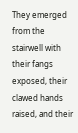They emerged from the stairwell with their fangs exposed, their clawed hands raised, and their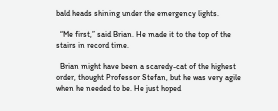bald heads shining under the emergency lights.

  “Me first,” said Brian. He made it to the top of the stairs in record time.

  Brian might have been a scaredy-cat of the highest order, thought Professor Stefan, but he was very agile when he needed to be. He just hoped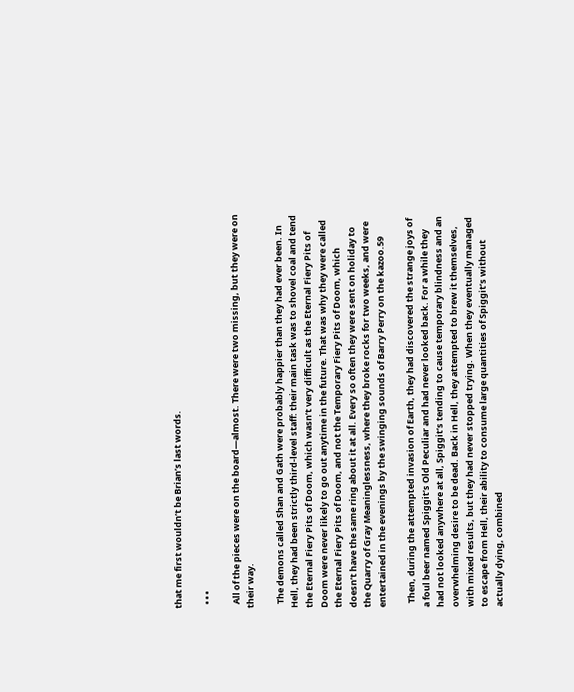that me first wouldn’t be Brian’s last words.

  • • •

  All of the pieces were on the board—almost. There were two missing, but they were on their way.

  The demons called Shan and Gath were probably happier than they had ever been. In Hell, they had been strictly third-level staff: their main task was to shovel coal and tend the Eternal Fiery Pits of Doom, which wasn’t very difficult as the Eternal Fiery Pits of Doom were never likely to go out anytime in the future. That was why they were called the Eternal Fiery Pits of Doom, and not the Temporary Fiery Pits of Doom, which doesn’t have the same ring about it at all. Every so often they were sent on holiday to the Quarry of Gray Meaninglessness, where they broke rocks for two weeks, and were entertained in the evenings by the swinging sounds of Barry Perry on the kazoo.59

  Then, during the attempted invasion of Earth, they had discovered the strange joys of a foul beer named Spiggit’s Old Peculiar and had never looked back. For a while they had not looked anywhere at all, Spiggit’s tending to cause temporary blindness and an overwhelming desire to be dead. Back in Hell, they attempted to brew it themselves, with mixed results, but they had never stopped trying. When they eventually managed to escape from Hell, their ability to consume large quantities of Spiggit’s without actually dying, combined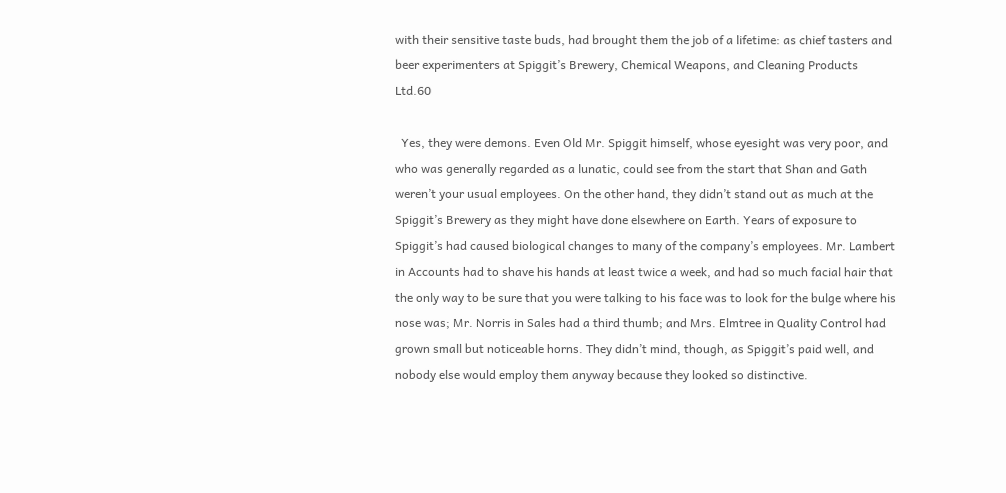with their sensitive taste buds, had brought them the job of a lifetime: as chief tasters and beer experimenters at Spiggit’s Brewery, Chemical Weapons, and Cleaning Products Ltd.60

  Yes, they were demons. Even Old Mr. Spiggit himself, whose eyesight was very poor, and who was generally regarded as a lunatic, could see from the start that Shan and Gath weren’t your usual employees. On the other hand, they didn’t stand out as much at the Spiggit’s Brewery as they might have done elsewhere on Earth. Years of exposure to Spiggit’s had caused biological changes to many of the company’s employees. Mr. Lambert in Accounts had to shave his hands at least twice a week, and had so much facial hair that the only way to be sure that you were talking to his face was to look for the bulge where his nose was; Mr. Norris in Sales had a third thumb; and Mrs. Elmtree in Quality Control had grown small but noticeable horns. They didn’t mind, though, as Spiggit’s paid well, and nobody else would employ them anyway because they looked so distinctive.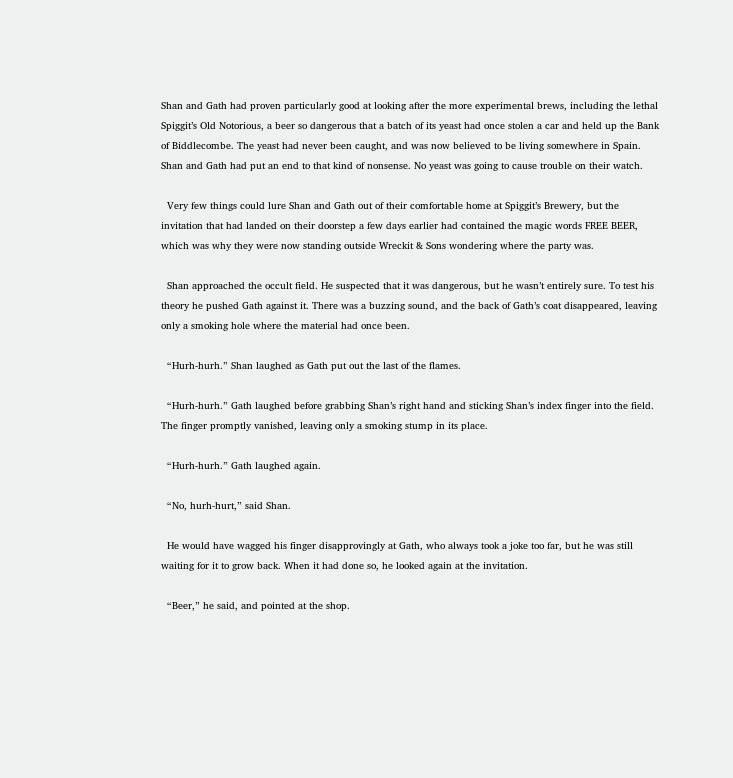Shan and Gath had proven particularly good at looking after the more experimental brews, including the lethal Spiggit’s Old Notorious, a beer so dangerous that a batch of its yeast had once stolen a car and held up the Bank of Biddlecombe. The yeast had never been caught, and was now believed to be living somewhere in Spain. Shan and Gath had put an end to that kind of nonsense. No yeast was going to cause trouble on their watch.

  Very few things could lure Shan and Gath out of their comfortable home at Spiggit’s Brewery, but the invitation that had landed on their doorstep a few days earlier had contained the magic words FREE BEER, which was why they were now standing outside Wreckit & Sons wondering where the party was.

  Shan approached the occult field. He suspected that it was dangerous, but he wasn’t entirely sure. To test his theory he pushed Gath against it. There was a buzzing sound, and the back of Gath’s coat disappeared, leaving only a smoking hole where the material had once been.

  “Hurh-hurh.” Shan laughed as Gath put out the last of the flames.

  “Hurh-hurh.” Gath laughed before grabbing Shan’s right hand and sticking Shan’s index finger into the field. The finger promptly vanished, leaving only a smoking stump in its place.

  “Hurh-hurh.” Gath laughed again.

  “No, hurh-hurt,” said Shan.

  He would have wagged his finger disapprovingly at Gath, who always took a joke too far, but he was still waiting for it to grow back. When it had done so, he looked again at the invitation.

  “Beer,” he said, and pointed at the shop.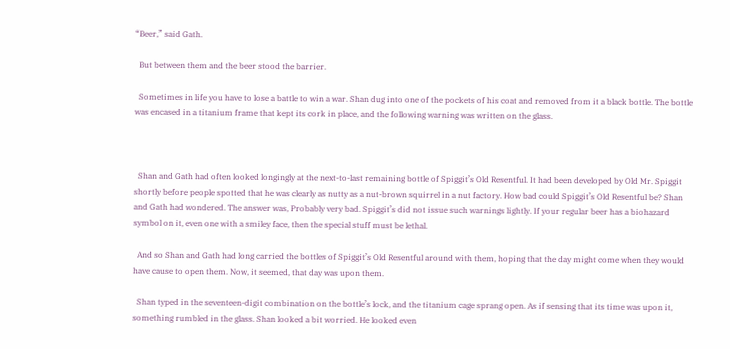“Beer,” said Gath.

  But between them and the beer stood the barrier.

  Sometimes in life you have to lose a battle to win a war. Shan dug into one of the pockets of his coat and removed from it a black bottle. The bottle was encased in a titanium frame that kept its cork in place, and the following warning was written on the glass.



  Shan and Gath had often looked longingly at the next-to-last remaining bottle of Spiggit’s Old Resentful. It had been developed by Old Mr. Spiggit shortly before people spotted that he was clearly as nutty as a nut-brown squirrel in a nut factory. How bad could Spiggit’s Old Resentful be? Shan and Gath had wondered. The answer was, Probably very bad. Spiggit’s did not issue such warnings lightly. If your regular beer has a biohazard symbol on it, even one with a smiley face, then the special stuff must be lethal.

  And so Shan and Gath had long carried the bottles of Spiggit’s Old Resentful around with them, hoping that the day might come when they would have cause to open them. Now, it seemed, that day was upon them.

  Shan typed in the seventeen-digit combination on the bottle’s lock, and the titanium cage sprang open. As if sensing that its time was upon it, something rumbled in the glass. Shan looked a bit worried. He looked even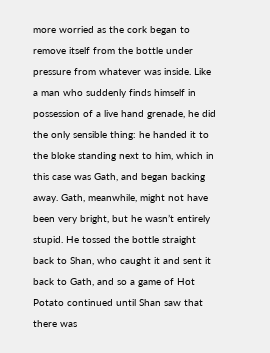more worried as the cork began to remove itself from the bottle under pressure from whatever was inside. Like a man who suddenly finds himself in possession of a live hand grenade, he did the only sensible thing: he handed it to the bloke standing next to him, which in this case was Gath, and began backing away. Gath, meanwhile, might not have been very bright, but he wasn’t entirely stupid. He tossed the bottle straight back to Shan, who caught it and sent it back to Gath, and so a game of Hot Potato continued until Shan saw that there was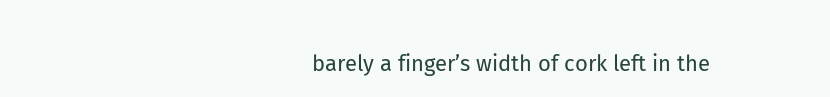barely a finger’s width of cork left in the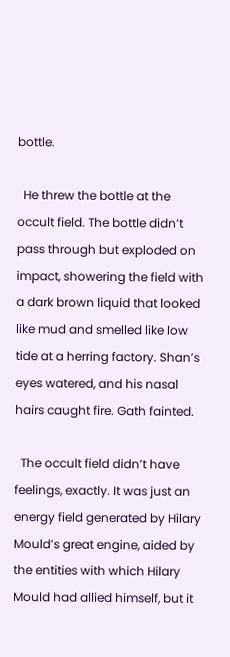bottle.

  He threw the bottle at the occult field. The bottle didn’t pass through but exploded on impact, showering the field with a dark brown liquid that looked like mud and smelled like low tide at a herring factory. Shan’s eyes watered, and his nasal hairs caught fire. Gath fainted.

  The occult field didn’t have feelings, exactly. It was just an energy field generated by Hilary Mould’s great engine, aided by the entities with which Hilary Mould had allied himself, but it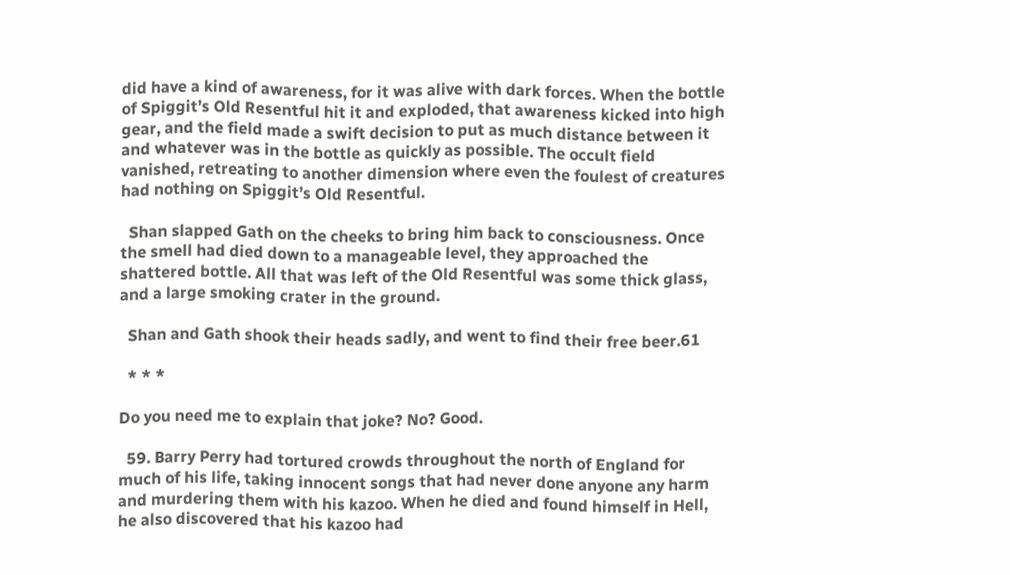did have a kind of awareness, for it was alive with dark forces. When the bottle of Spiggit’s Old Resentful hit it and exploded, that awareness kicked into high gear, and the field made a swift decision to put as much distance between it and whatever was in the bottle as quickly as possible. The occult field vanished, retreating to another dimension where even the foulest of creatures had nothing on Spiggit’s Old Resentful.

  Shan slapped Gath on the cheeks to bring him back to consciousness. Once the smell had died down to a manageable level, they approached the shattered bottle. All that was left of the Old Resentful was some thick glass, and a large smoking crater in the ground.

  Shan and Gath shook their heads sadly, and went to find their free beer.61

  * * *

Do you need me to explain that joke? No? Good.

  59. Barry Perry had tortured crowds throughout the north of England for much of his life, taking innocent songs that had never done anyone any harm and murdering them with his kazoo. When he died and found himself in Hell, he also discovered that his kazoo had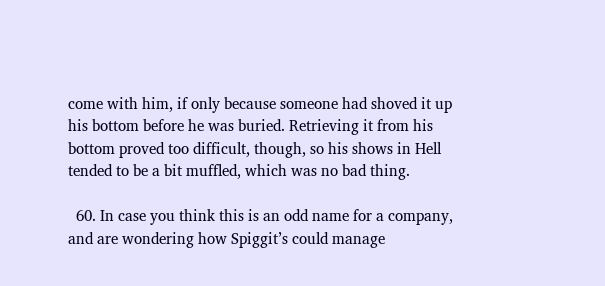come with him, if only because someone had shoved it up his bottom before he was buried. Retrieving it from his bottom proved too difficult, though, so his shows in Hell tended to be a bit muffled, which was no bad thing.

  60. In case you think this is an odd name for a company, and are wondering how Spiggit’s could manage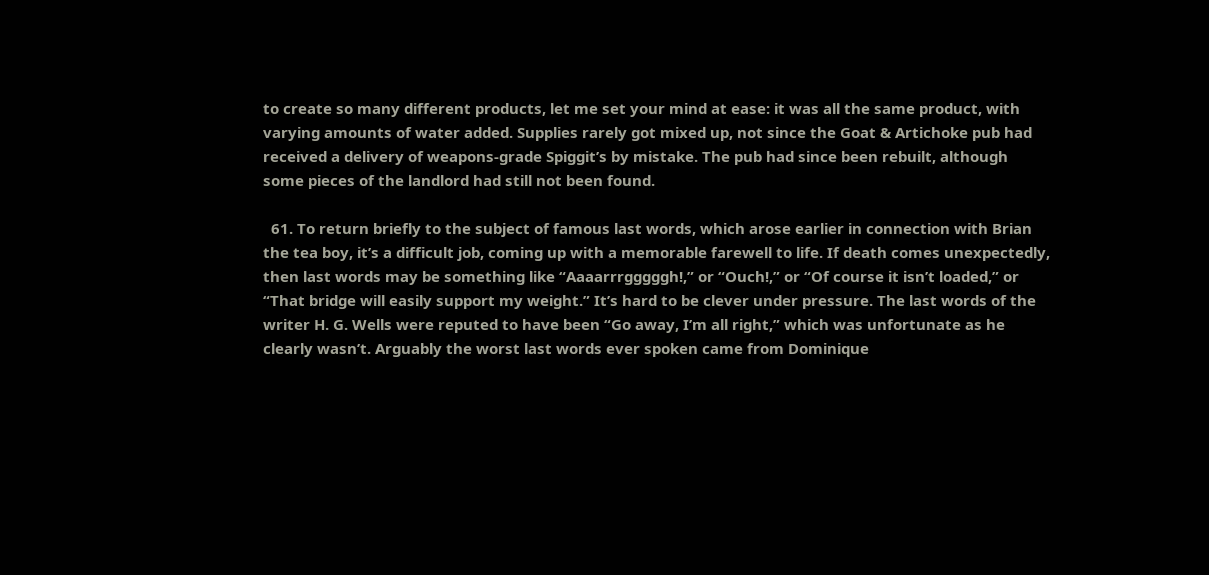to create so many different products, let me set your mind at ease: it was all the same product, with varying amounts of water added. Supplies rarely got mixed up, not since the Goat & Artichoke pub had received a delivery of weapons-grade Spiggit’s by mistake. The pub had since been rebuilt, although some pieces of the landlord had still not been found.

  61. To return briefly to the subject of famous last words, which arose earlier in connection with Brian the tea boy, it’s a difficult job, coming up with a memorable farewell to life. If death comes unexpectedly, then last words may be something like “Aaaarrrgggggh!,” or “Ouch!,” or “Of course it isn’t loaded,” or “That bridge will easily support my weight.” It’s hard to be clever under pressure. The last words of the writer H. G. Wells were reputed to have been “Go away, I’m all right,” which was unfortunate as he clearly wasn’t. Arguably the worst last words ever spoken came from Dominique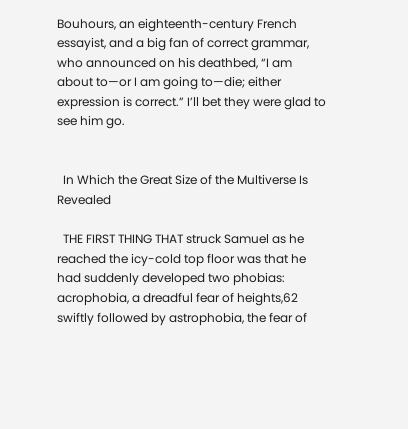Bouhours, an eighteenth-century French essayist, and a big fan of correct grammar, who announced on his deathbed, “I am about to—or I am going to—die; either expression is correct.” I’ll bet they were glad to see him go.


  In Which the Great Size of the Multiverse Is Revealed

  THE FIRST THING THAT struck Samuel as he reached the icy-cold top floor was that he had suddenly developed two phobias: acrophobia, a dreadful fear of heights,62 swiftly followed by astrophobia, the fear of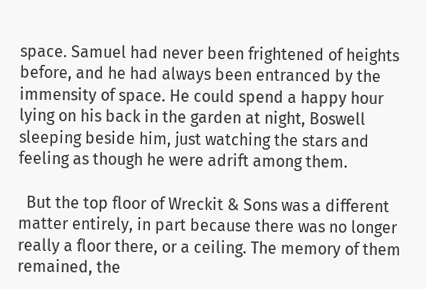space. Samuel had never been frightened of heights before, and he had always been entranced by the immensity of space. He could spend a happy hour lying on his back in the garden at night, Boswell sleeping beside him, just watching the stars and feeling as though he were adrift among them.

  But the top floor of Wreckit & Sons was a different matter entirely, in part because there was no longer really a floor there, or a ceiling. The memory of them remained, the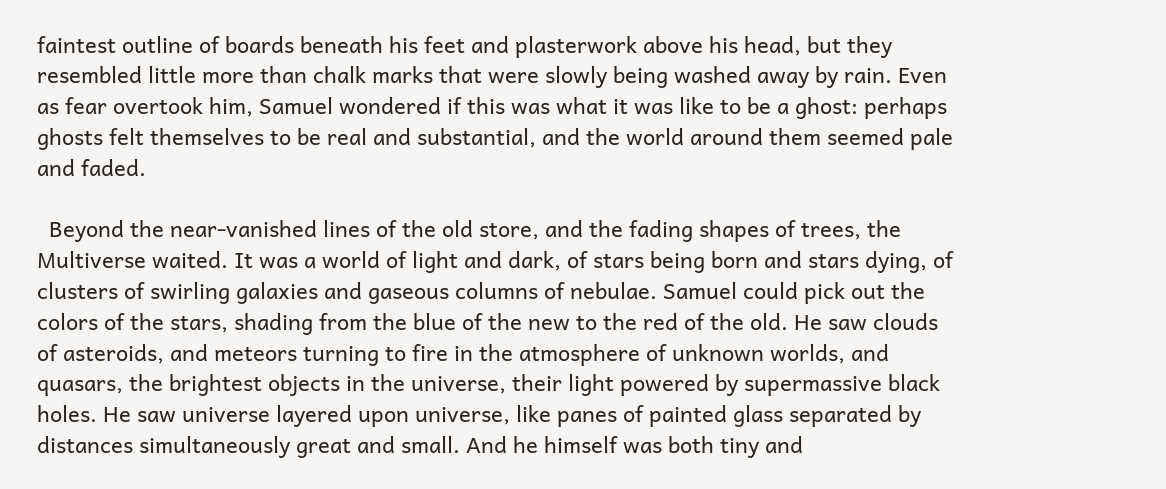faintest outline of boards beneath his feet and plasterwork above his head, but they resembled little more than chalk marks that were slowly being washed away by rain. Even as fear overtook him, Samuel wondered if this was what it was like to be a ghost: perhaps ghosts felt themselves to be real and substantial, and the world around them seemed pale and faded.

  Beyond the near-vanished lines of the old store, and the fading shapes of trees, the Multiverse waited. It was a world of light and dark, of stars being born and stars dying, of clusters of swirling galaxies and gaseous columns of nebulae. Samuel could pick out the colors of the stars, shading from the blue of the new to the red of the old. He saw clouds of asteroids, and meteors turning to fire in the atmosphere of unknown worlds, and quasars, the brightest objects in the universe, their light powered by supermassive black holes. He saw universe layered upon universe, like panes of painted glass separated by distances simultaneously great and small. And he himself was both tiny and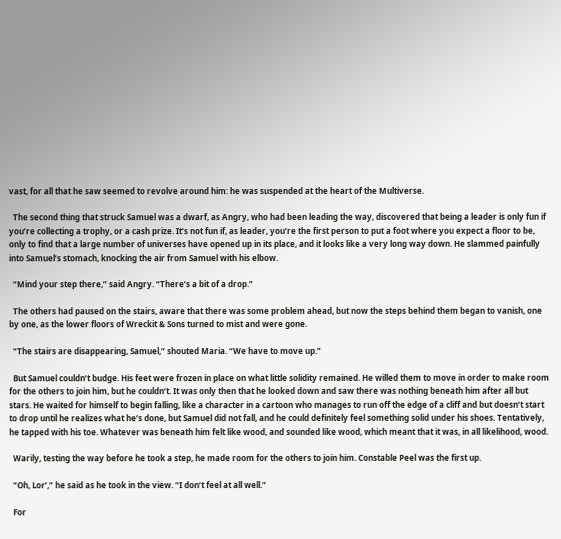vast, for all that he saw seemed to revolve around him: he was suspended at the heart of the Multiverse.

  The second thing that struck Samuel was a dwarf, as Angry, who had been leading the way, discovered that being a leader is only fun if you’re collecting a trophy, or a cash prize. It’s not fun if, as leader, you’re the first person to put a foot where you expect a floor to be, only to find that a large number of universes have opened up in its place, and it looks like a very long way down. He slammed painfully into Samuel’s stomach, knocking the air from Samuel with his elbow.

  “Mind your step there,” said Angry. “There’s a bit of a drop.”

  The others had paused on the stairs, aware that there was some problem ahead, but now the steps behind them began to vanish, one by one, as the lower floors of Wreckit & Sons turned to mist and were gone.

  “The stairs are disappearing, Samuel,” shouted Maria. “We have to move up.”

  But Samuel couldn’t budge. His feet were frozen in place on what little solidity remained. He willed them to move in order to make room for the others to join him, but he couldn’t. It was only then that he looked down and saw there was nothing beneath him after all but stars. He waited for himself to begin falling, like a character in a cartoon who manages to run off the edge of a cliff and but doesn’t start to drop until he realizes what he’s done, but Samuel did not fall, and he could definitely feel something solid under his shoes. Tentatively, he tapped with his toe. Whatever was beneath him felt like wood, and sounded like wood, which meant that it was, in all likelihood, wood.

  Warily, testing the way before he took a step, he made room for the others to join him. Constable Peel was the first up.

  “Oh, Lor’,” he said as he took in the view. “I don’t feel at all well.”

  For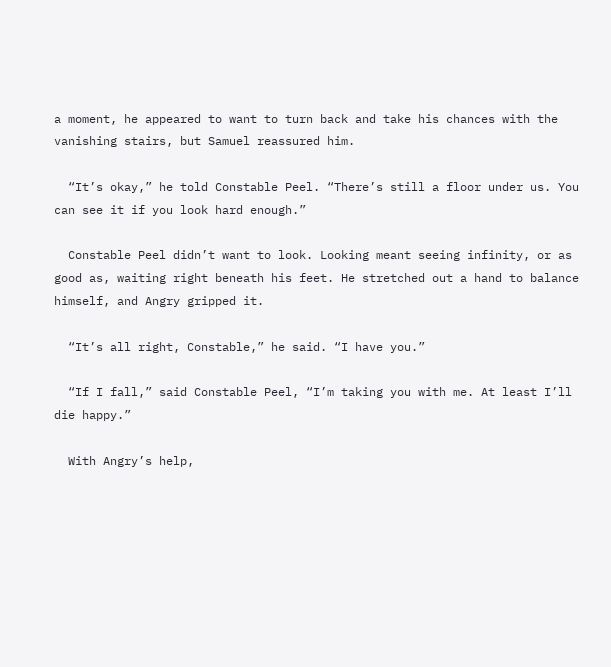a moment, he appeared to want to turn back and take his chances with the vanishing stairs, but Samuel reassured him.

  “It’s okay,” he told Constable Peel. “There’s still a floor under us. You can see it if you look hard enough.”

  Constable Peel didn’t want to look. Looking meant seeing infinity, or as good as, waiting right beneath his feet. He stretched out a hand to balance himself, and Angry gripped it.

  “It’s all right, Constable,” he said. “I have you.”

  “If I fall,” said Constable Peel, “I’m taking you with me. At least I’ll die happy.”

  With Angry’s help,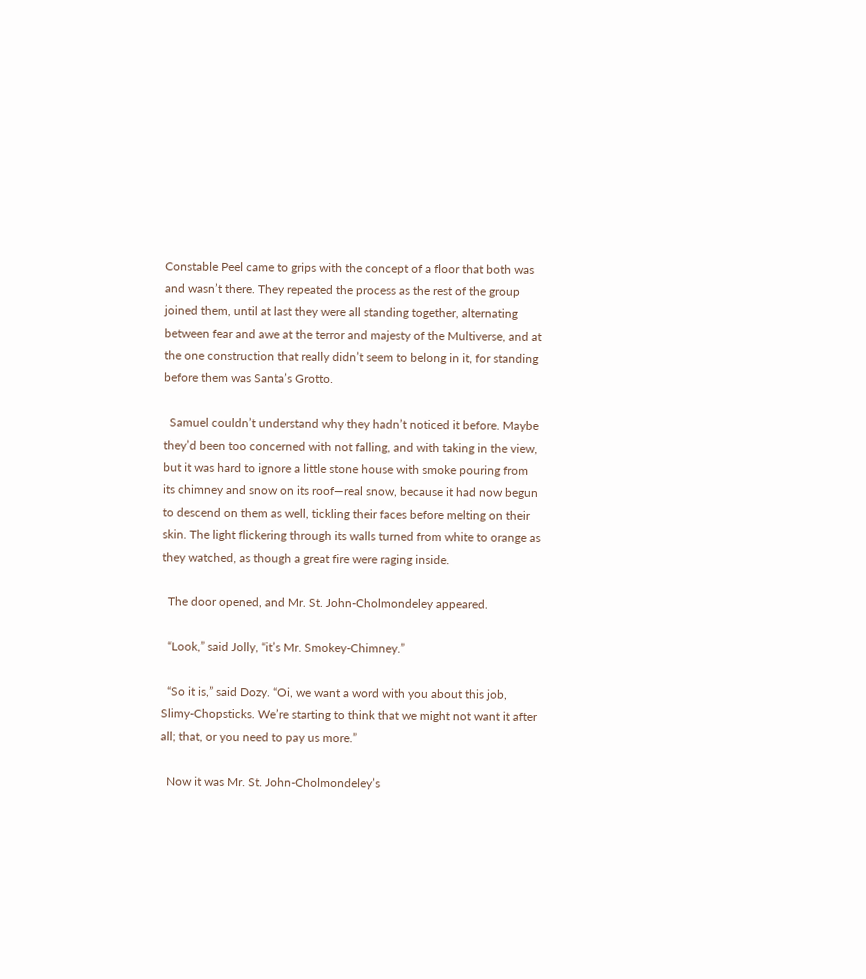Constable Peel came to grips with the concept of a floor that both was and wasn’t there. They repeated the process as the rest of the group joined them, until at last they were all standing together, alternating between fear and awe at the terror and majesty of the Multiverse, and at the one construction that really didn’t seem to belong in it, for standing before them was Santa’s Grotto.

  Samuel couldn’t understand why they hadn’t noticed it before. Maybe they’d been too concerned with not falling, and with taking in the view, but it was hard to ignore a little stone house with smoke pouring from its chimney and snow on its roof—real snow, because it had now begun to descend on them as well, tickling their faces before melting on their skin. The light flickering through its walls turned from white to orange as they watched, as though a great fire were raging inside.

  The door opened, and Mr. St. John-Cholmondeley appeared.

  “Look,” said Jolly, “it’s Mr. Smokey-Chimney.”

  “So it is,” said Dozy. “Oi, we want a word with you about this job, Slimy-Chopsticks. We’re starting to think that we might not want it after all; that, or you need to pay us more.”

  Now it was Mr. St. John-Cholmondeley’s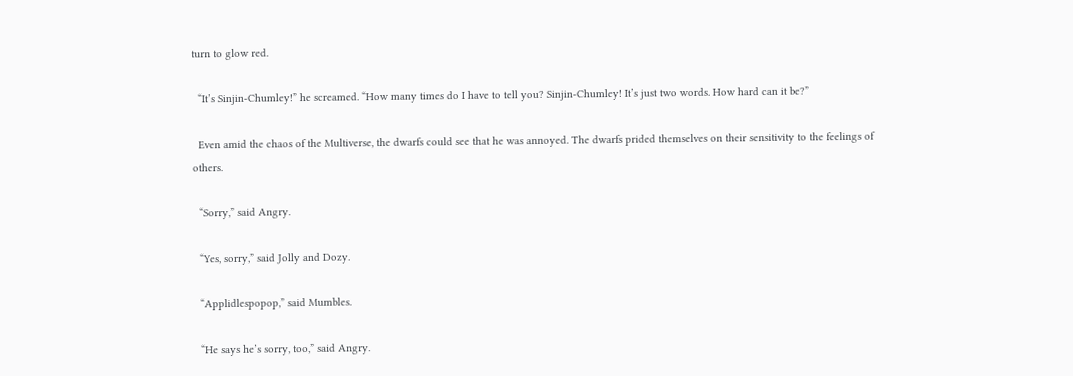turn to glow red.

  “It’s Sinjin-Chumley!” he screamed. “How many times do I have to tell you? Sinjin-Chumley! It’s just two words. How hard can it be?”

  Even amid the chaos of the Multiverse, the dwarfs could see that he was annoyed. The dwarfs prided themselves on their sensitivity to the feelings of others.

  “Sorry,” said Angry.

  “Yes, sorry,” said Jolly and Dozy.

  “Applidlespopop,” said Mumbles.

  “He says he’s sorry, too,” said Angry.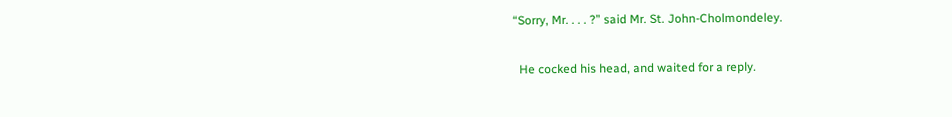“Sorry, Mr. . . . ?” said Mr. St. John-Cholmondeley.

  He cocked his head, and waited for a reply.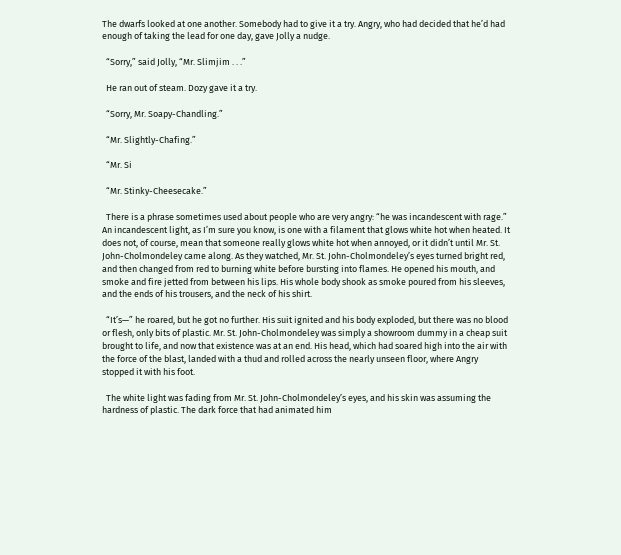The dwarfs looked at one another. Somebody had to give it a try. Angry, who had decided that he’d had enough of taking the lead for one day, gave Jolly a nudge.

  “Sorry,” said Jolly, “Mr. Slimjim . . .”

  He ran out of steam. Dozy gave it a try.

  “Sorry, Mr. Soapy-Chandling.”

  “Mr. Slightly-Chafing.”

  “Mr. Si

  “Mr. Stinky-Cheesecake.”

  There is a phrase sometimes used about people who are very angry: “he was incandescent with rage.” An incandescent light, as I’m sure you know, is one with a filament that glows white hot when heated. It does not, of course, mean that someone really glows white hot when annoyed, or it didn’t until Mr. St. John-Cholmondeley came along. As they watched, Mr. St. John-Cholmondeley’s eyes turned bright red, and then changed from red to burning white before bursting into flames. He opened his mouth, and smoke and fire jetted from between his lips. His whole body shook as smoke poured from his sleeves, and the ends of his trousers, and the neck of his shirt.

  “It’s—” he roared, but he got no further. His suit ignited and his body exploded, but there was no blood or flesh, only bits of plastic. Mr. St. John-Cholmondeley was simply a showroom dummy in a cheap suit brought to life, and now that existence was at an end. His head, which had soared high into the air with the force of the blast, landed with a thud and rolled across the nearly unseen floor, where Angry stopped it with his foot.

  The white light was fading from Mr. St. John-Cholmondeley’s eyes, and his skin was assuming the hardness of plastic. The dark force that had animated him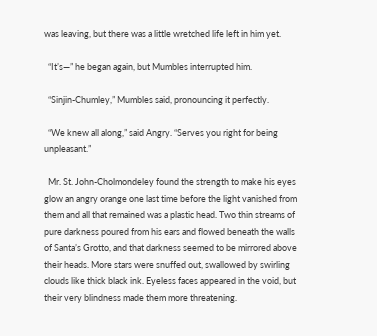was leaving, but there was a little wretched life left in him yet.

  “It’s—” he began again, but Mumbles interrupted him.

  “Sinjin-Chumley,” Mumbles said, pronouncing it perfectly.

  “We knew all along,” said Angry. “Serves you right for being unpleasant.”

  Mr. St. John-Cholmondeley found the strength to make his eyes glow an angry orange one last time before the light vanished from them and all that remained was a plastic head. Two thin streams of pure darkness poured from his ears and flowed beneath the walls of Santa’s Grotto, and that darkness seemed to be mirrored above their heads. More stars were snuffed out, swallowed by swirling clouds like thick black ink. Eyeless faces appeared in the void, but their very blindness made them more threatening.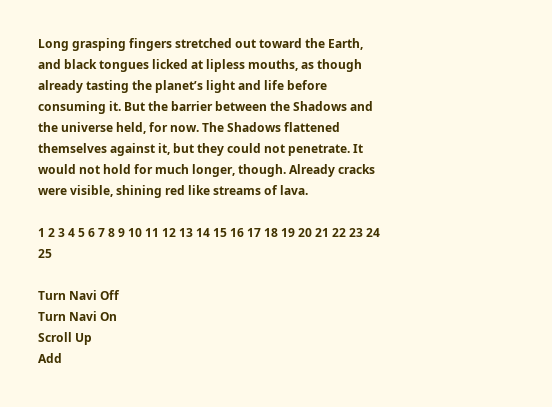Long grasping fingers stretched out toward the Earth, and black tongues licked at lipless mouths, as though already tasting the planet’s light and life before consuming it. But the barrier between the Shadows and the universe held, for now. The Shadows flattened themselves against it, but they could not penetrate. It would not hold for much longer, though. Already cracks were visible, shining red like streams of lava.

1 2 3 4 5 6 7 8 9 10 11 12 13 14 15 16 17 18 19 20 21 22 23 24 25

Turn Navi Off
Turn Navi On
Scroll Up
Add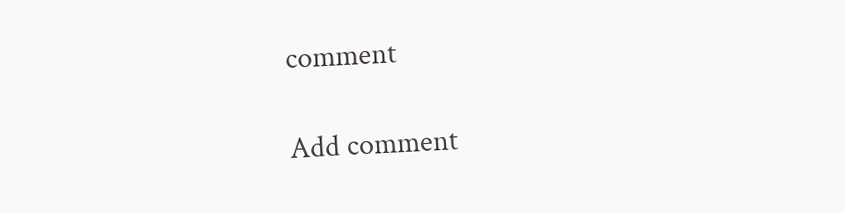comment

Add comment